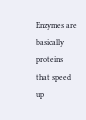Enzymes are basically proteins that speed up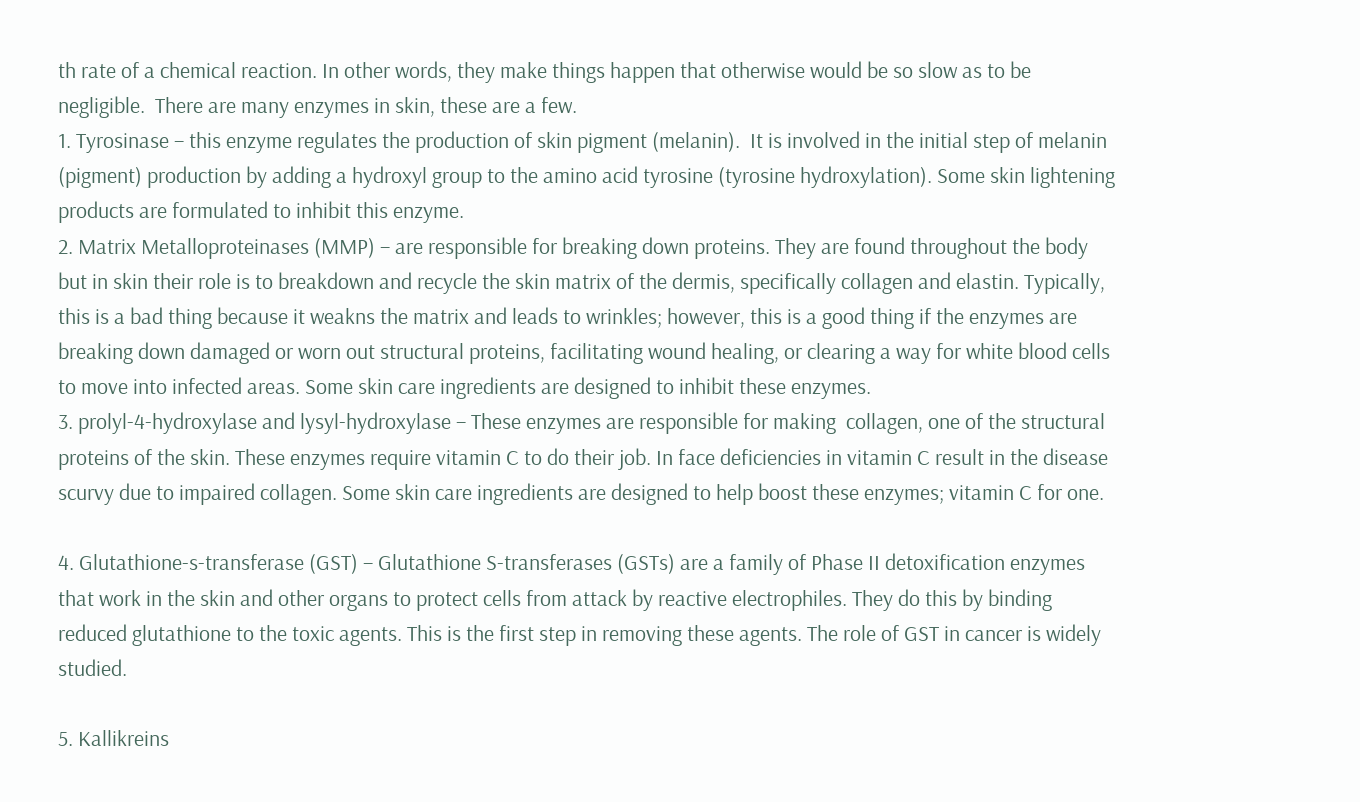th rate of a chemical reaction. In other words, they make things happen that otherwise would be so slow as to be negligible.  There are many enzymes in skin, these are a few.
1. Tyrosinase – this enzyme regulates the production of skin pigment (melanin).  It is involved in the initial step of melanin (pigment) production by adding a hydroxyl group to the amino acid tyrosine (tyrosine hydroxylation). Some skin lightening products are formulated to inhibit this enzyme.
2. Matrix Metalloproteinases (MMP) – are responsible for breaking down proteins. They are found throughout the body but in skin their role is to breakdown and recycle the skin matrix of the dermis, specifically collagen and elastin. Typically, this is a bad thing because it weakns the matrix and leads to wrinkles; however, this is a good thing if the enzymes are breaking down damaged or worn out structural proteins, facilitating wound healing, or clearing a way for white blood cells to move into infected areas. Some skin care ingredients are designed to inhibit these enzymes.
3. prolyl-4-hydroxylase and lysyl-hydroxylase – These enzymes are responsible for making  collagen, one of the structural proteins of the skin. These enzymes require vitamin C to do their job. In face deficiencies in vitamin C result in the disease scurvy due to impaired collagen. Some skin care ingredients are designed to help boost these enzymes; vitamin C for one.

4. Glutathione-s-transferase (GST) – Glutathione S-transferases (GSTs) are a family of Phase II detoxification enzymes that work in the skin and other organs to protect cells from attack by reactive electrophiles. They do this by binding reduced glutathione to the toxic agents. This is the first step in removing these agents. The role of GST in cancer is widely studied.

5. Kallikreins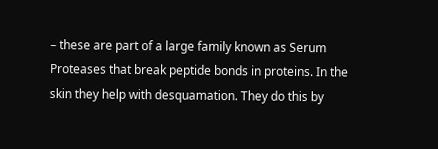– these are part of a large family known as Serum Proteases that break peptide bonds in proteins. In the skin they help with desquamation. They do this by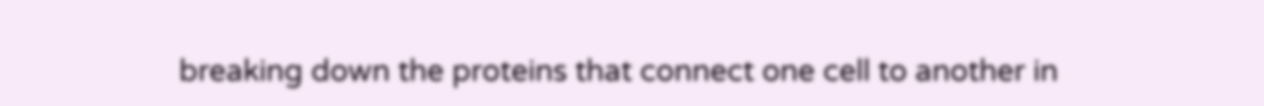breaking down the proteins that connect one cell to another in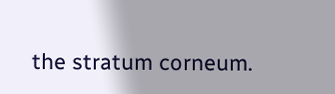the stratum corneum.